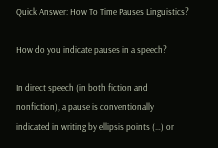Quick Answer: How To Time Pauses Linguistics?

How do you indicate pauses in a speech?

In direct speech (in both fiction and nonfiction), a pause is conventionally indicated in writing by ellipsis points (…) or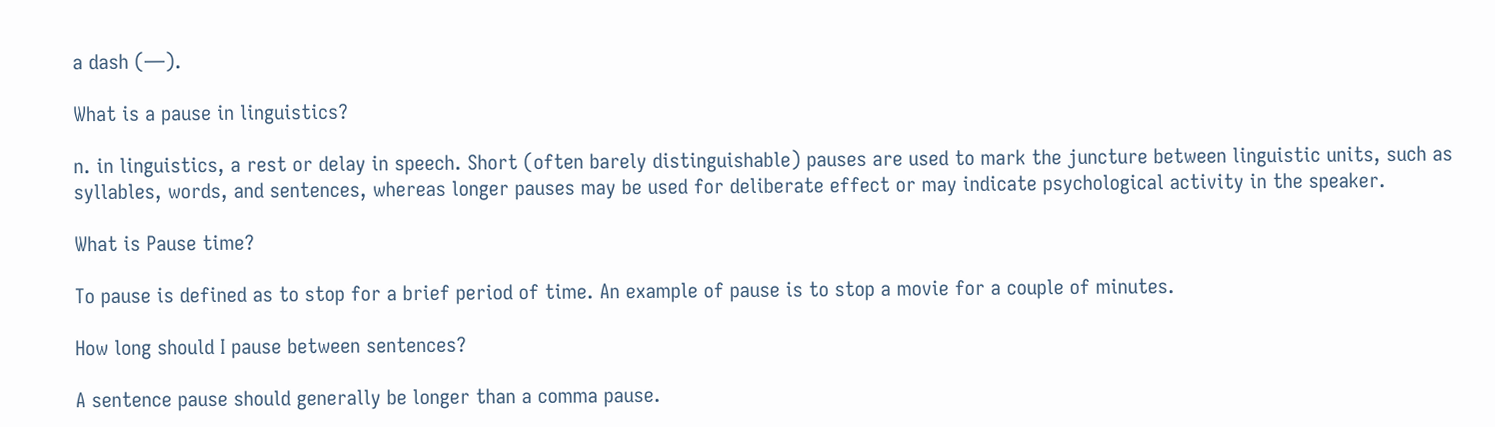a dash (—).

What is a pause in linguistics?

n. in linguistics, a rest or delay in speech. Short (often barely distinguishable) pauses are used to mark the juncture between linguistic units, such as syllables, words, and sentences, whereas longer pauses may be used for deliberate effect or may indicate psychological activity in the speaker.

What is Pause time?

To pause is defined as to stop for a brief period of time. An example of pause is to stop a movie for a couple of minutes.

How long should I pause between sentences?

A sentence pause should generally be longer than a comma pause.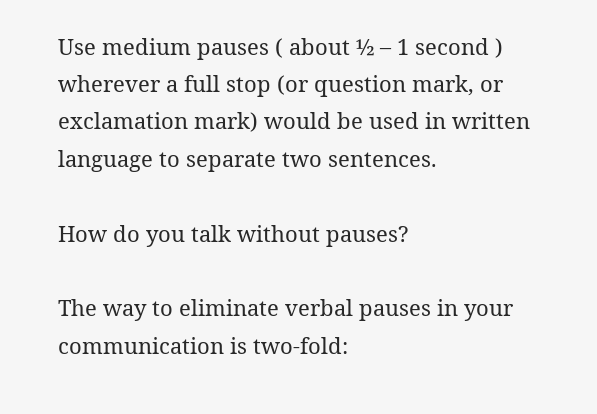Use medium pauses ( about ½ – 1 second ) wherever a full stop (or question mark, or exclamation mark) would be used in written language to separate two sentences.

How do you talk without pauses?

The way to eliminate verbal pauses in your communication is two-fold: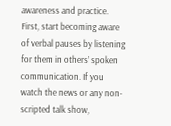awareness and practice. First, start becoming aware of verbal pauses by listening for them in others’ spoken communication. If you watch the news or any non-scripted talk show,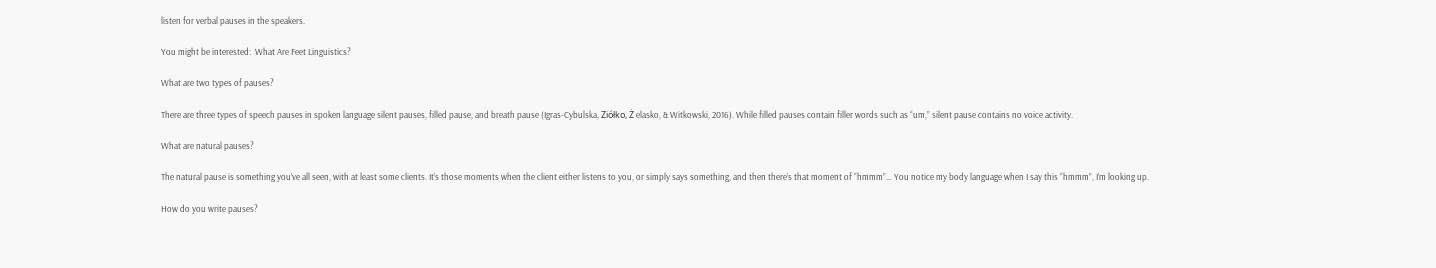listen for verbal pauses in the speakers.

You might be interested:  What Are Feet Linguistics?

What are two types of pauses?

There are three types of speech pauses in spoken language silent pauses, filled pause, and breath pause (Igras-Cybulska, Ziółko, Ż elasko, & Witkowski, 2016). While filled pauses contain filler words such as “um,” silent pause contains no voice activity.

What are natural pauses?

The natural pause is something you’ve all seen, with at least some clients. It’s those moments when the client either listens to you, or simply says something, and then there’s that moment of “hmmm”… You notice my body language when I say this “hmmm”, I’m looking up.

How do you write pauses?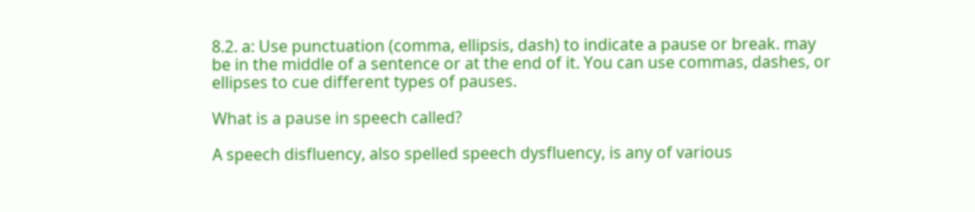8.2. a: Use punctuation (comma, ellipsis, dash) to indicate a pause or break. may be in the middle of a sentence or at the end of it. You can use commas, dashes, or ellipses to cue different types of pauses.

What is a pause in speech called?

A speech disfluency, also spelled speech dysfluency, is any of various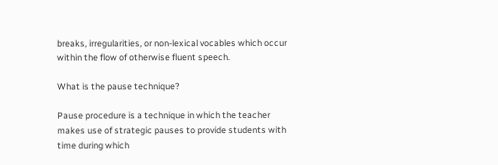breaks, irregularities, or non-lexical vocables which occur within the flow of otherwise fluent speech.

What is the pause technique?

Pause procedure is a technique in which the teacher makes use of strategic pauses to provide students with time during which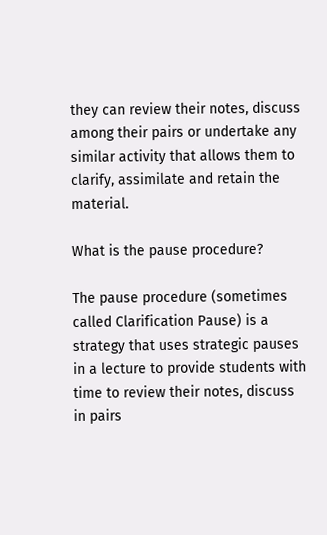they can review their notes, discuss among their pairs or undertake any similar activity that allows them to clarify, assimilate and retain the material.

What is the pause procedure?

The pause procedure (sometimes called Clarification Pause) is a strategy that uses strategic pauses in a lecture to provide students with time to review their notes, discuss in pairs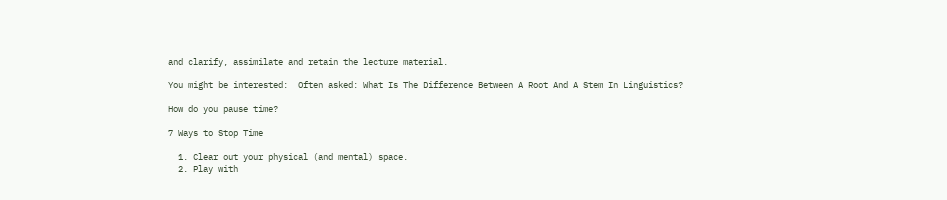and clarify, assimilate and retain the lecture material.

You might be interested:  Often asked: What Is The Difference Between A Root And A Stem In Linguistics?

How do you pause time?

7 Ways to Stop Time

  1. Clear out your physical (and mental) space.
  2. Play with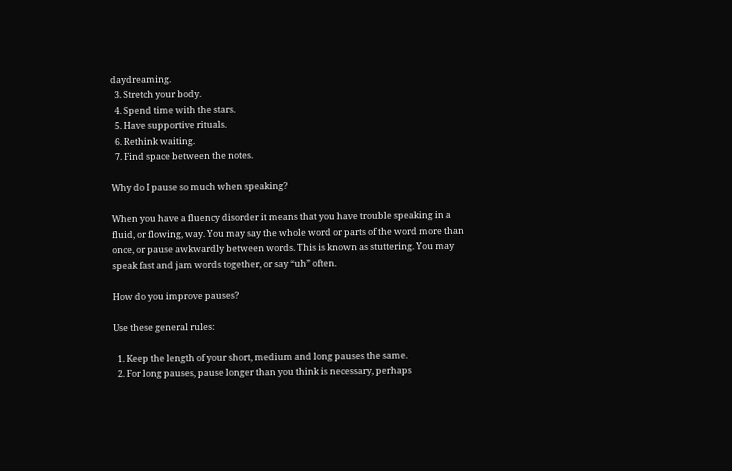daydreaming.
  3. Stretch your body.
  4. Spend time with the stars.
  5. Have supportive rituals.
  6. Rethink waiting.
  7. Find space between the notes.

Why do I pause so much when speaking?

When you have a fluency disorder it means that you have trouble speaking in a fluid, or flowing, way. You may say the whole word or parts of the word more than once, or pause awkwardly between words. This is known as stuttering. You may speak fast and jam words together, or say “uh” often.

How do you improve pauses?

Use these general rules:

  1. Keep the length of your short, medium and long pauses the same.
  2. For long pauses, pause longer than you think is necessary, perhaps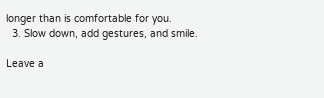longer than is comfortable for you.
  3. Slow down, add gestures, and smile.

Leave a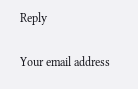Reply

Your email address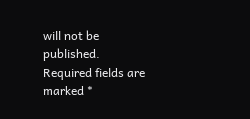will not be published. Required fields are marked *